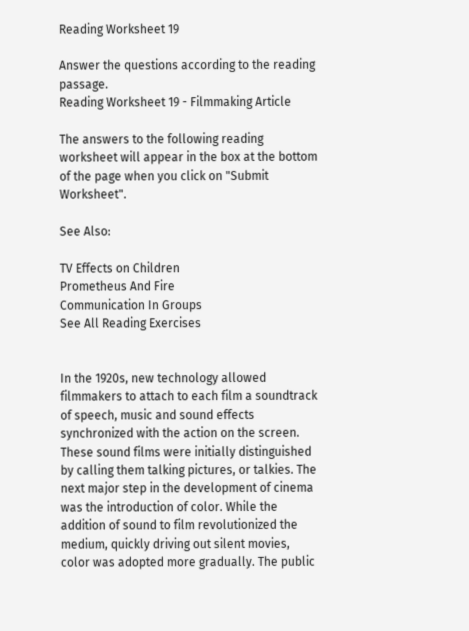Reading Worksheet 19

Answer the questions according to the reading passage.
Reading Worksheet 19 - Filmmaking Article

The answers to the following reading worksheet will appear in the box at the bottom of the page when you click on "Submit Worksheet".

See Also:

TV Effects on Children
Prometheus And Fire
Communication In Groups
See All Reading Exercises


In the 1920s, new technology allowed filmmakers to attach to each film a soundtrack of speech, music and sound effects synchronized with the action on the screen. These sound films were initially distinguished by calling them talking pictures, or talkies. The next major step in the development of cinema was the introduction of color. While the addition of sound to film revolutionized the medium, quickly driving out silent movies, color was adopted more gradually. The public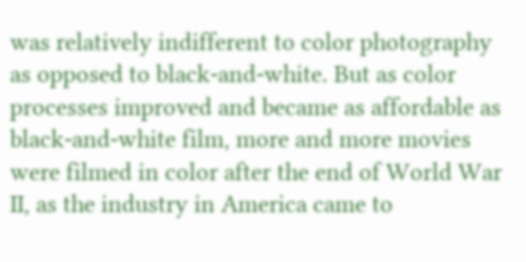was relatively indifferent to color photography as opposed to black-and-white. But as color processes improved and became as affordable as black-and-white film, more and more movies were filmed in color after the end of World War II, as the industry in America came to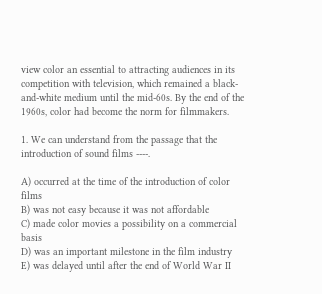view color an essential to attracting audiences in its competition with television, which remained a black-and-white medium until the mid-60s. By the end of the 1960s, color had become the norm for filmmakers.

1. We can understand from the passage that the introduction of sound films ----.

A) occurred at the time of the introduction of color films
B) was not easy because it was not affordable
C) made color movies a possibility on a commercial basis
D) was an important milestone in the film industry
E) was delayed until after the end of World War II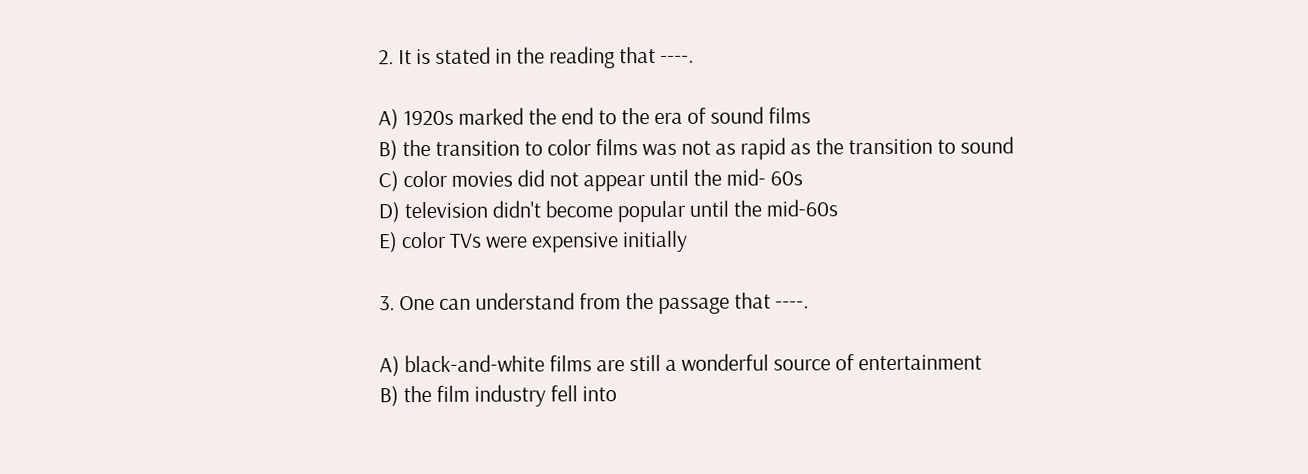2. It is stated in the reading that ----.

A) 1920s marked the end to the era of sound films
B) the transition to color films was not as rapid as the transition to sound
C) color movies did not appear until the mid- 60s
D) television didn't become popular until the mid-60s
E) color TVs were expensive initially

3. One can understand from the passage that ----.

A) black-and-white films are still a wonderful source of entertainment
B) the film industry fell into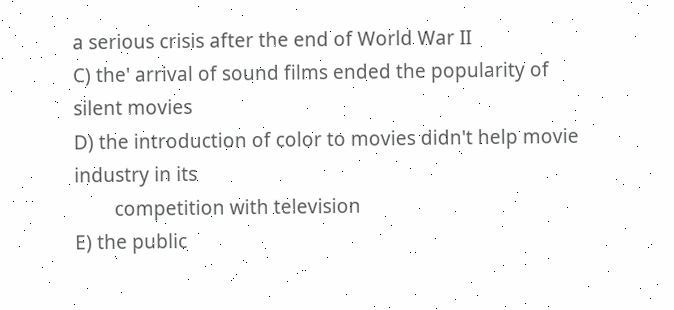a serious crisis after the end of World War II
C) the' arrival of sound films ended the popularity of silent movies
D) the introduction of color to movies didn't help movie industry in its
        competition with television
E) the public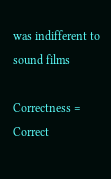was indifferent to sound films

Correctness =
Correct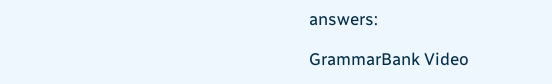answers:

GrammarBank Video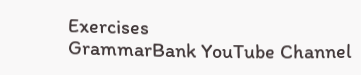Exercises
GrammarBank YouTube Channel